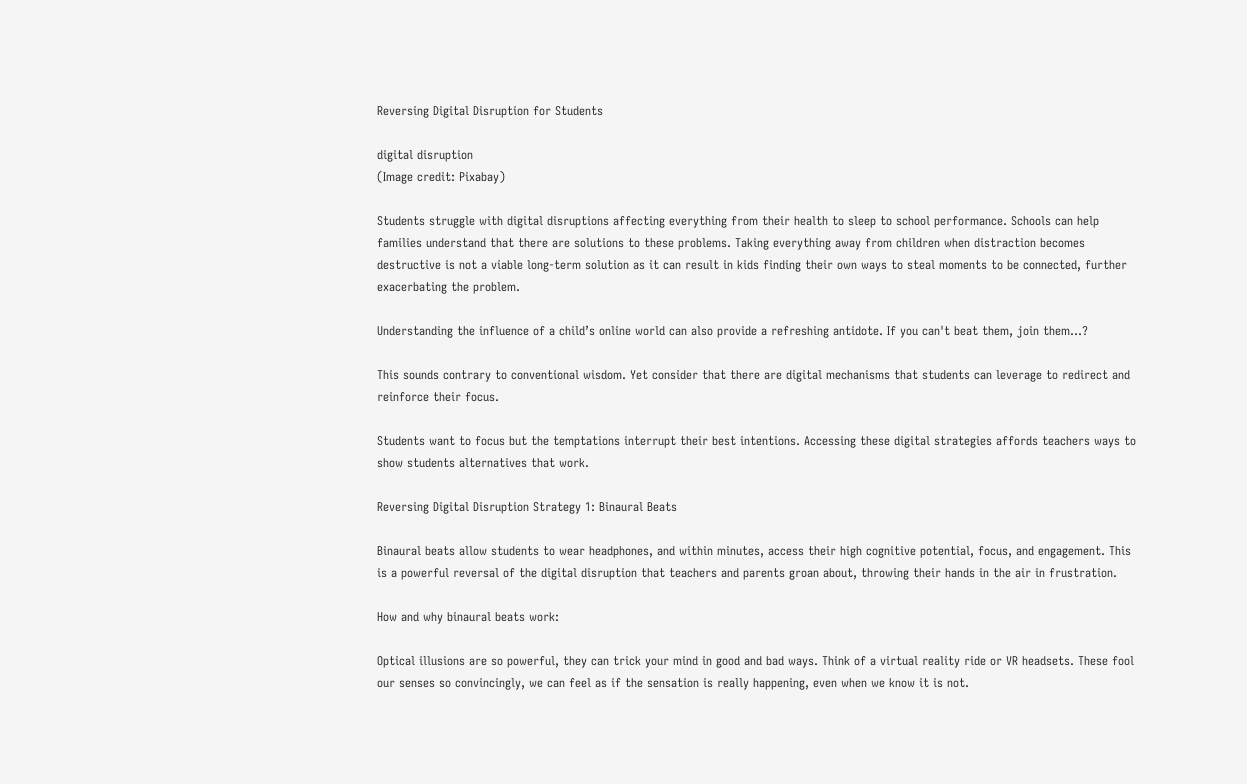Reversing Digital Disruption for Students

digital disruption
(Image credit: Pixabay)

Students struggle with digital disruptions affecting everything from their health to sleep to school performance. Schools can help families understand that there are solutions to these problems. Taking everything away from children when distraction becomes destructive is not a viable long-term solution as it can result in kids finding their own ways to steal moments to be connected, further exacerbating the problem.

Understanding the influence of a child’s online world can also provide a refreshing antidote. If you can't beat them, join them…?

This sounds contrary to conventional wisdom. Yet consider that there are digital mechanisms that students can leverage to redirect and reinforce their focus.

Students want to focus but the temptations interrupt their best intentions. Accessing these digital strategies affords teachers ways to show students alternatives that work.

Reversing Digital Disruption Strategy 1: Binaural Beats

Binaural beats allow students to wear headphones, and within minutes, access their high cognitive potential, focus, and engagement. This is a powerful reversal of the digital disruption that teachers and parents groan about, throwing their hands in the air in frustration.

How and why binaural beats work:

Optical illusions are so powerful, they can trick your mind in good and bad ways. Think of a virtual reality ride or VR headsets. These fool our senses so convincingly, we can feel as if the sensation is really happening, even when we know it is not.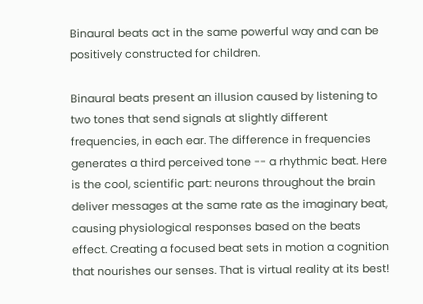Binaural beats act in the same powerful way and can be positively constructed for children.

Binaural beats present an illusion caused by listening to two tones that send signals at slightly different frequencies, in each ear. The difference in frequencies generates a third perceived tone -- a rhythmic beat. Here is the cool, scientific part: neurons throughout the brain deliver messages at the same rate as the imaginary beat, causing physiological responses based on the beats effect. Creating a focused beat sets in motion a cognition that nourishes our senses. That is virtual reality at its best!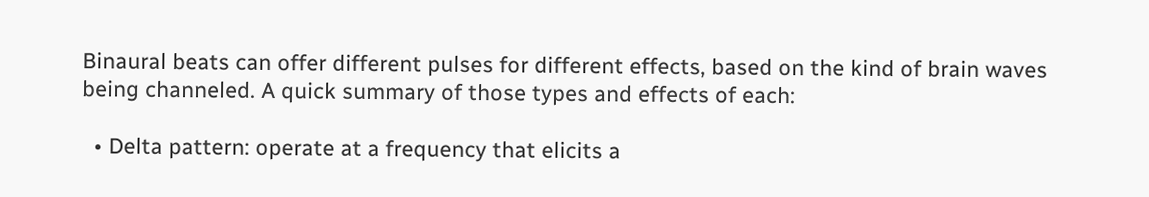Binaural beats can offer different pulses for different effects, based on the kind of brain waves being channeled. A quick summary of those types and effects of each:

  • Delta pattern: operate at a frequency that elicits a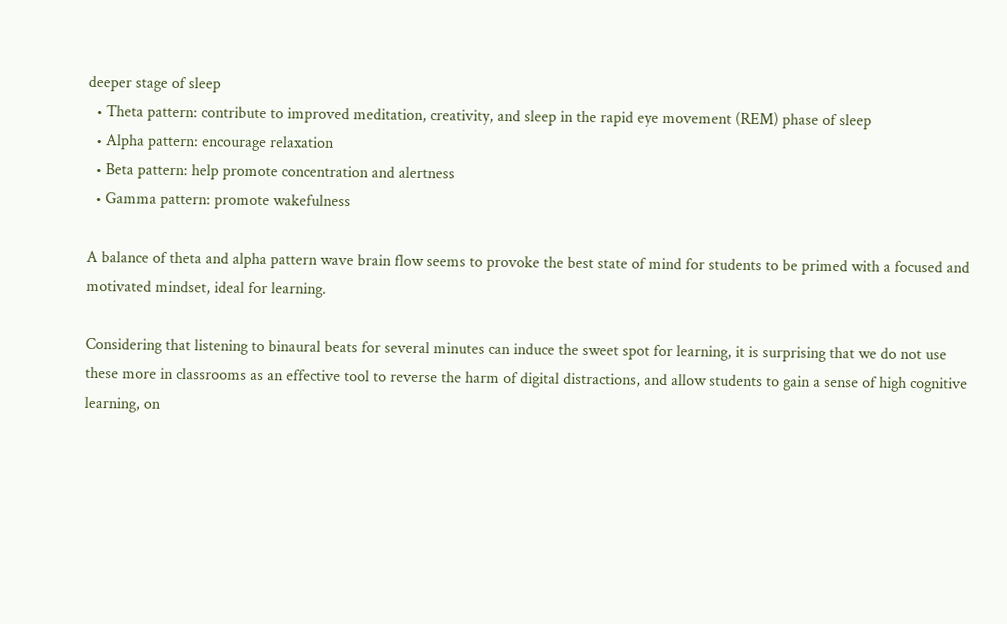deeper stage of sleep
  • Theta pattern: contribute to improved meditation, creativity, and sleep in the rapid eye movement (REM) phase of sleep
  • Alpha pattern: encourage relaxation
  • Beta pattern: help promote concentration and alertness
  • Gamma pattern: promote wakefulness

A balance of theta and alpha pattern wave brain flow seems to provoke the best state of mind for students to be primed with a focused and motivated mindset, ideal for learning.

Considering that listening to binaural beats for several minutes can induce the sweet spot for learning, it is surprising that we do not use these more in classrooms as an effective tool to reverse the harm of digital distractions, and allow students to gain a sense of high cognitive learning, on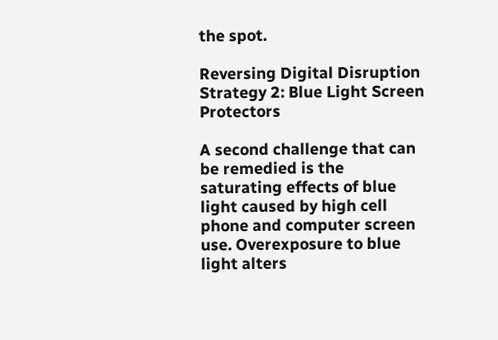the spot.

Reversing Digital Disruption Strategy 2: Blue Light Screen Protectors

A second challenge that can be remedied is the saturating effects of blue light caused by high cell phone and computer screen use. Overexposure to blue light alters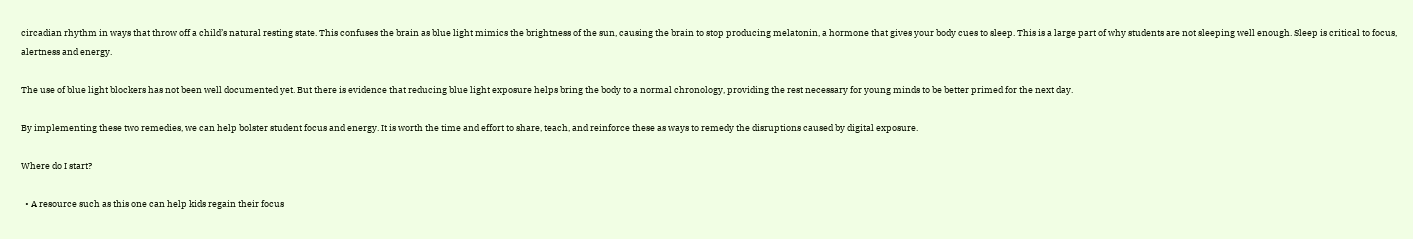circadian rhythm in ways that throw off a child’s natural resting state. This confuses the brain as blue light mimics the brightness of the sun, causing the brain to stop producing melatonin, a hormone that gives your body cues to sleep. This is a large part of why students are not sleeping well enough. Sleep is critical to focus, alertness and energy.

The use of blue light blockers has not been well documented yet. But there is evidence that reducing blue light exposure helps bring the body to a normal chronology, providing the rest necessary for young minds to be better primed for the next day.

By implementing these two remedies, we can help bolster student focus and energy. It is worth the time and effort to share, teach, and reinforce these as ways to remedy the disruptions caused by digital exposure.

Where do I start?

  • A resource such as this one can help kids regain their focus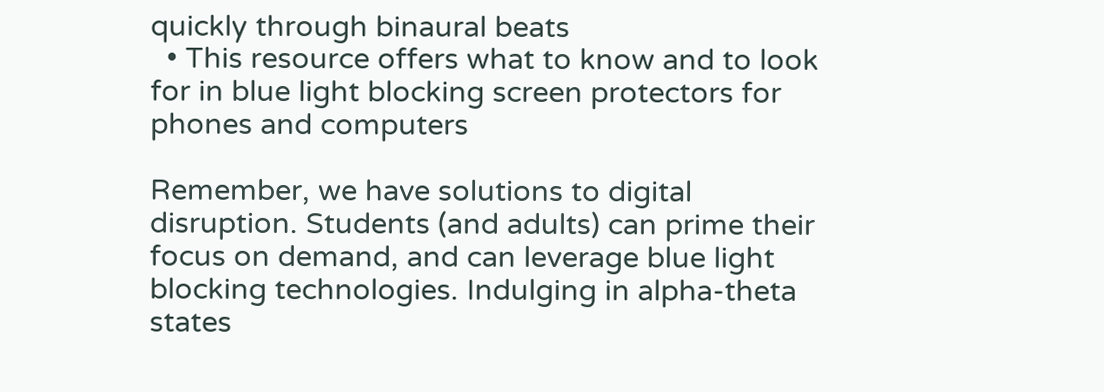quickly through binaural beats
  • This resource offers what to know and to look for in blue light blocking screen protectors for phones and computers

Remember, we have solutions to digital disruption. Students (and adults) can prime their focus on demand, and can leverage blue light blocking technologies. Indulging in alpha-theta states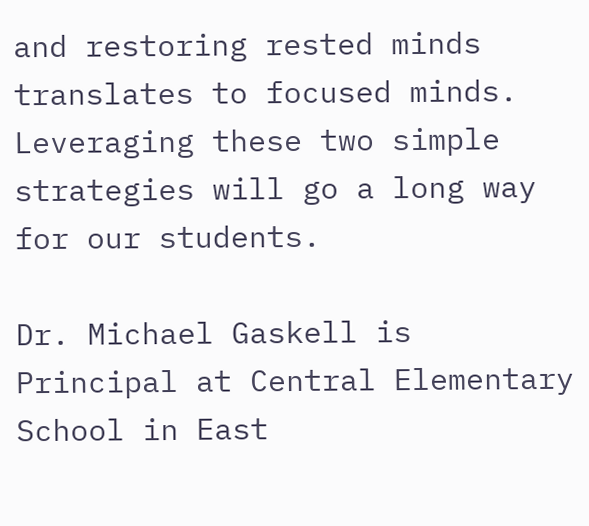and restoring rested minds translates to focused minds. Leveraging these two simple strategies will go a long way for our students.

Dr. Michael Gaskell is Principal at Central Elementary School in East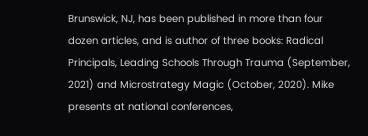Brunswick, NJ, has been published in more than four dozen articles, and is author of three books: Radical Principals, Leading Schools Through Trauma (September, 2021) and Microstrategy Magic (October, 2020). Mike presents at national conferences,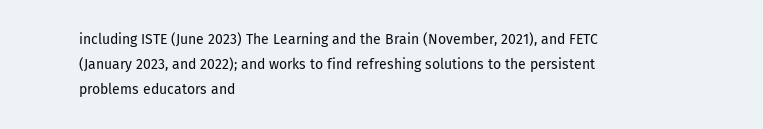including ISTE (June 2023) The Learning and the Brain (November, 2021), and FETC (January 2023, and 2022); and works to find refreshing solutions to the persistent problems educators and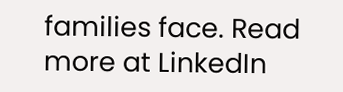families face. Read more at LinkedIn